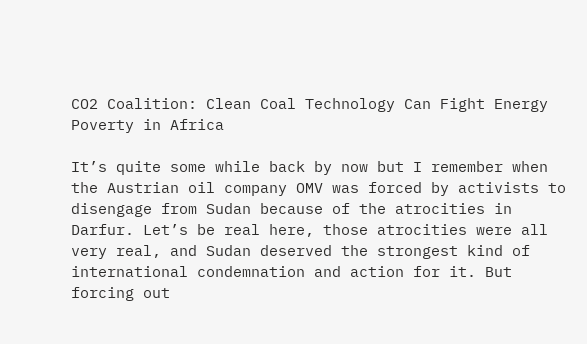CO2 Coalition: Clean Coal Technology Can Fight Energy Poverty in Africa

It’s quite some while back by now but I remember when the Austrian oil company OMV was forced by activists to disengage from Sudan because of the atrocities in Darfur. Let’s be real here, those atrocities were all very real, and Sudan deserved the strongest kind of international condemnation and action for it. But forcing out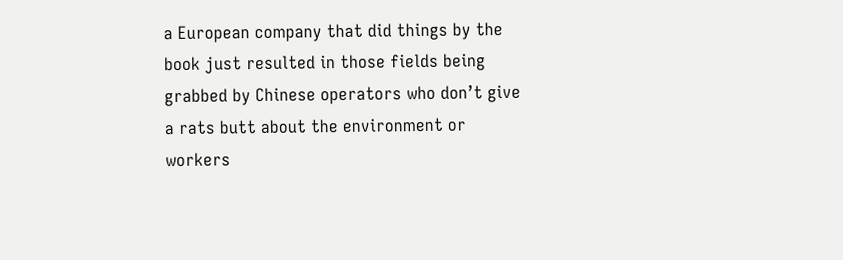a European company that did things by the book just resulted in those fields being grabbed by Chinese operators who don’t give a rats butt about the environment or workers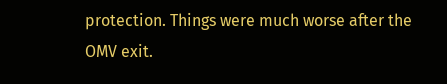protection. Things were much worse after the OMV exit.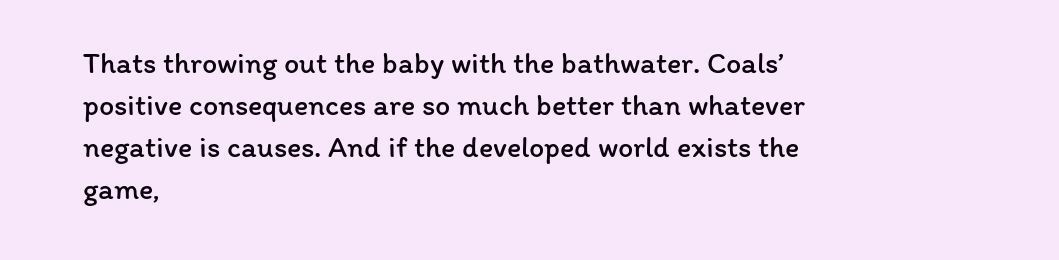Thats throwing out the baby with the bathwater. Coals’ positive consequences are so much better than whatever negative is causes. And if the developed world exists the game,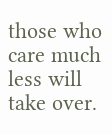those who care much less will take over.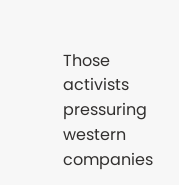Those activists pressuring western companies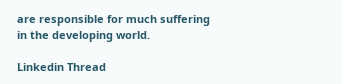are responsible for much suffering in the developing world.

Linkedin Thread